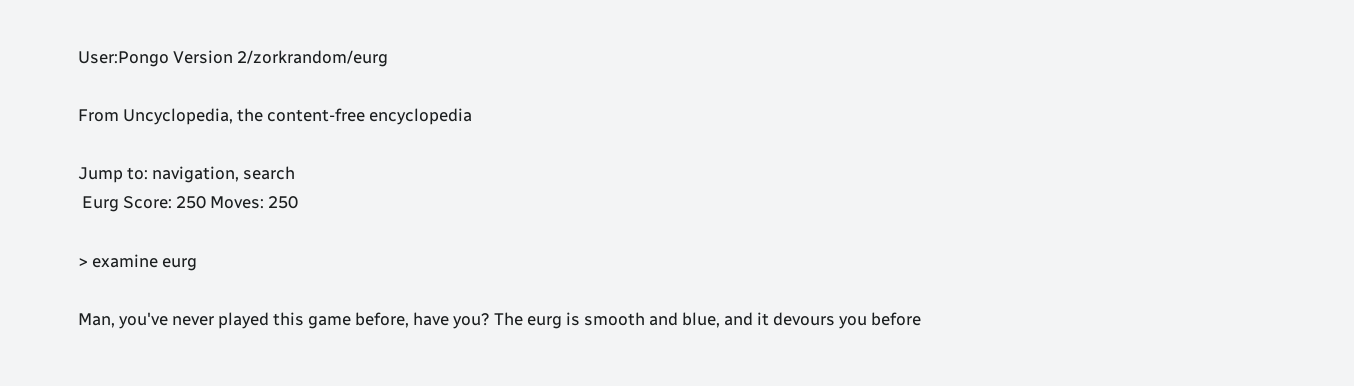User:Pongo Version 2/zorkrandom/eurg

From Uncyclopedia, the content-free encyclopedia

Jump to: navigation, search
 Eurg Score: 250 Moves: 250

> examine eurg

Man, you've never played this game before, have you? The eurg is smooth and blue, and it devours you before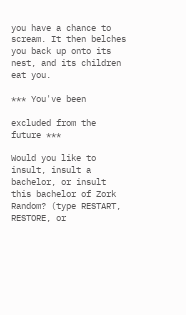you have a chance to scream. It then belches you back up onto its nest, and its children eat you.

*** You've been

excluded from the future ***

Would you like to insult, insult a bachelor, or insult this bachelor of Zork Random? (type RESTART, RESTORE, or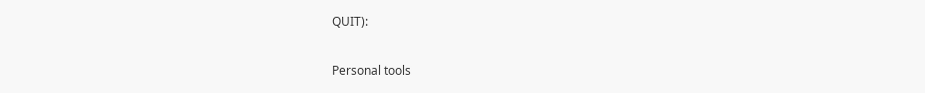QUIT):

Personal tools